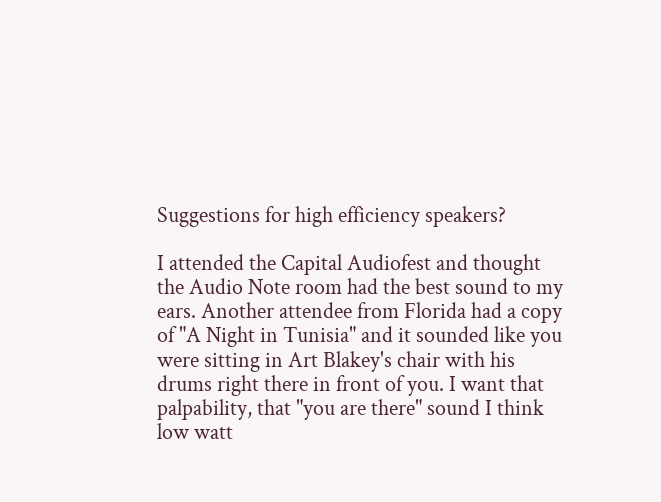Suggestions for high efficiency speakers?

I attended the Capital Audiofest and thought the Audio Note room had the best sound to my ears. Another attendee from Florida had a copy of "A Night in Tunisia" and it sounded like you were sitting in Art Blakey's chair with his drums right there in front of you. I want that palpability, that "you are there" sound I think low watt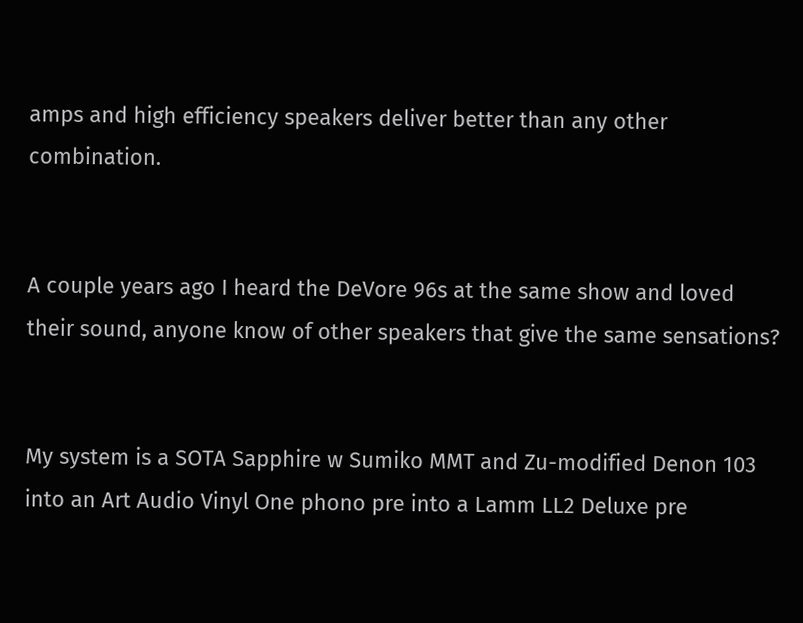amps and high efficiency speakers deliver better than any other combination.


A couple years ago I heard the DeVore 96s at the same show and loved their sound, anyone know of other speakers that give the same sensations?


My system is a SOTA Sapphire w Sumiko MMT and Zu-modified Denon 103 into an Art Audio Vinyl One phono pre into a Lamm LL2 Deluxe pre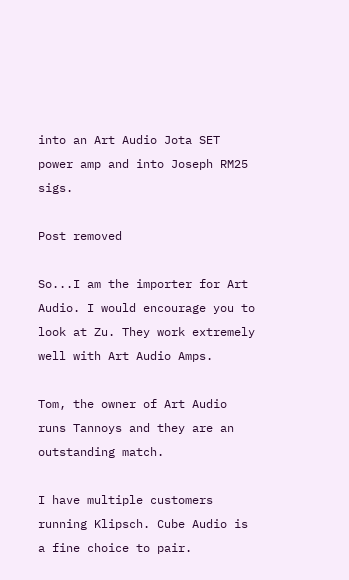into an Art Audio Jota SET power amp and into Joseph RM25 sigs.

Post removed

So...I am the importer for Art Audio. I would encourage you to look at Zu. They work extremely well with Art Audio Amps.

Tom, the owner of Art Audio runs Tannoys and they are an outstanding match.

I have multiple customers running Klipsch. Cube Audio is a fine choice to pair.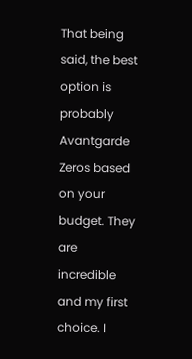That being said, the best option is probably Avantgarde Zeros based on your budget. They are incredible and my first choice. I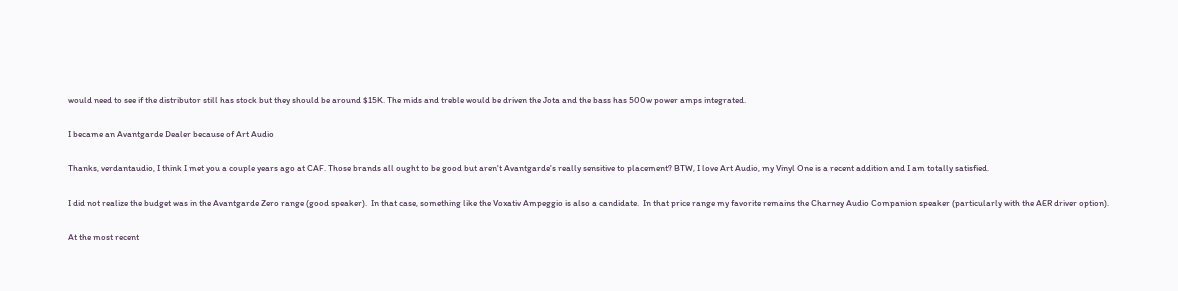would need to see if the distributor still has stock but they should be around $15K. The mids and treble would be driven the Jota and the bass has 500w power amps integrated.

I became an Avantgarde Dealer because of Art Audio

Thanks, verdantaudio, I think I met you a couple years ago at CAF. Those brands all ought to be good but aren't Avantgarde's really sensitive to placement? BTW, I love Art Audio, my Vinyl One is a recent addition and I am totally satisfied.

I did not realize the budget was in the Avantgarde Zero range (good speaker).  In that case, something like the Voxativ Ampeggio is also a candidate.  In that price range my favorite remains the Charney Audio Companion speaker (particularly with the AER driver option).

At the most recent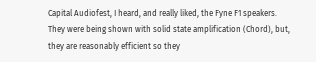Capital Audiofest, I heard, and really liked, the Fyne F1 speakers.  They were being shown with solid state amplification (Chord), but, they are reasonably efficient so they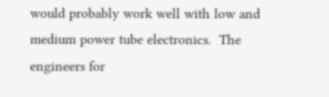would probably work well with low and medium power tube electronics.  The engineers for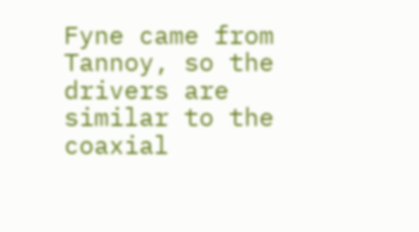Fyne came from Tannoy, so the drivers are similar to the coaxial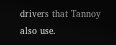drivers that Tannoy also use.